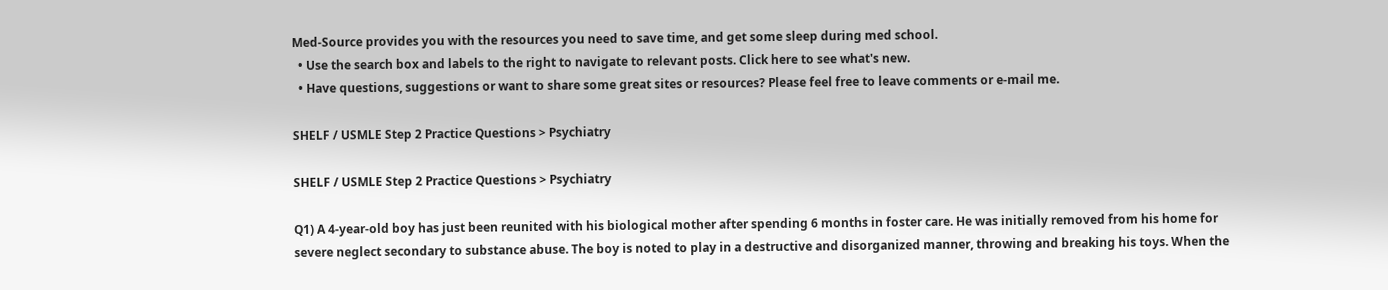Med-Source provides you with the resources you need to save time, and get some sleep during med school.
  • Use the search box and labels to the right to navigate to relevant posts. Click here to see what's new.
  • Have questions, suggestions or want to share some great sites or resources? Please feel free to leave comments or e-mail me.

SHELF / USMLE Step 2 Practice Questions > Psychiatry

SHELF / USMLE Step 2 Practice Questions > Psychiatry

Q1) A 4-year-old boy has just been reunited with his biological mother after spending 6 months in foster care. He was initially removed from his home for severe neglect secondary to substance abuse. The boy is noted to play in a destructive and disorganized manner, throwing and breaking his toys. When the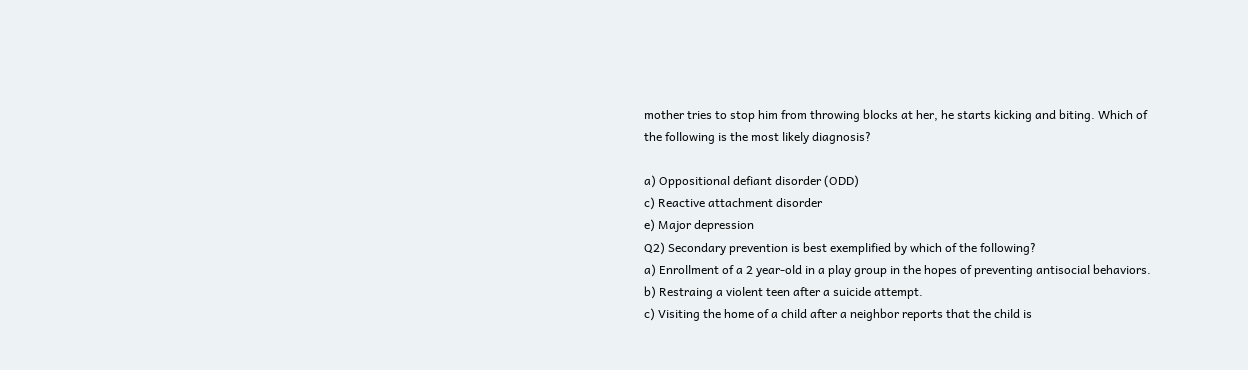mother tries to stop him from throwing blocks at her, he starts kicking and biting. Which of the following is the most likely diagnosis?

a) Oppositional defiant disorder (ODD)
c) Reactive attachment disorder
e) Major depression
Q2) Secondary prevention is best exemplified by which of the following?
a) Enrollment of a 2 year-old in a play group in the hopes of preventing antisocial behaviors.
b) Restraing a violent teen after a suicide attempt.
c) Visiting the home of a child after a neighbor reports that the child is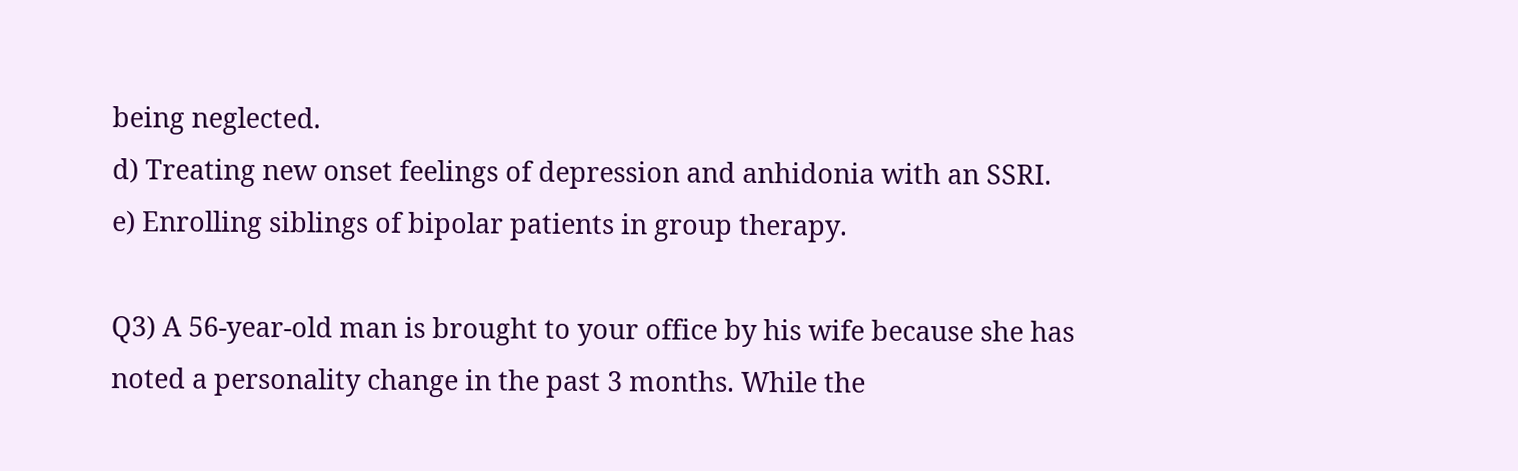being neglected.
d) Treating new onset feelings of depression and anhidonia with an SSRI.
e) Enrolling siblings of bipolar patients in group therapy.

Q3) A 56-year-old man is brought to your office by his wife because she has noted a personality change in the past 3 months. While the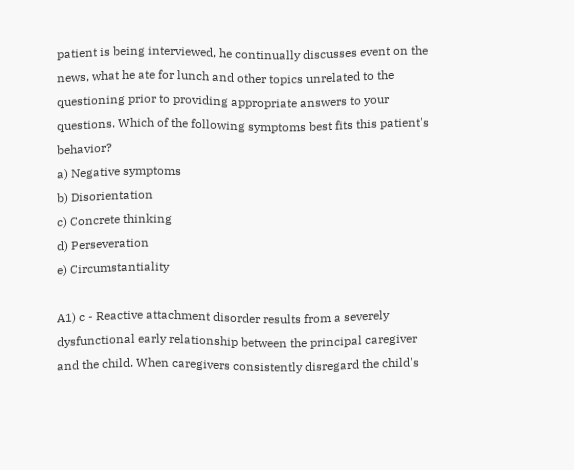patient is being interviewed, he continually discusses event on the news, what he ate for lunch and other topics unrelated to the questioning prior to providing appropriate answers to your questions. Which of the following symptoms best fits this patient's behavior?
a) Negative symptoms
b) Disorientation
c) Concrete thinking
d) Perseveration
e) Circumstantiality

A1) c - Reactive attachment disorder results from a severely dysfunctional early relationship between the principal caregiver and the child. When caregivers consistently disregard the child's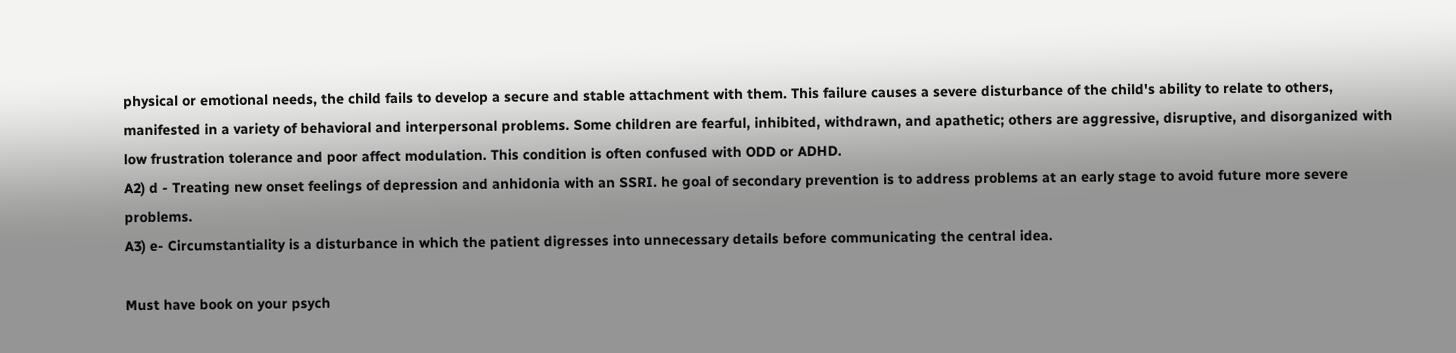physical or emotional needs, the child fails to develop a secure and stable attachment with them. This failure causes a severe disturbance of the child's ability to relate to others, manifested in a variety of behavioral and interpersonal problems. Some children are fearful, inhibited, withdrawn, and apathetic; others are aggressive, disruptive, and disorganized with low frustration tolerance and poor affect modulation. This condition is often confused with ODD or ADHD.
A2) d - Treating new onset feelings of depression and anhidonia with an SSRI. he goal of secondary prevention is to address problems at an early stage to avoid future more severe problems.
A3) e- Circumstantiality is a disturbance in which the patient digresses into unnecessary details before communicating the central idea.

Must have book on your psych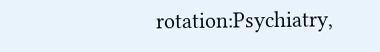rotation:Psychiatry,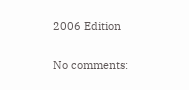2006 Edition

No comments: